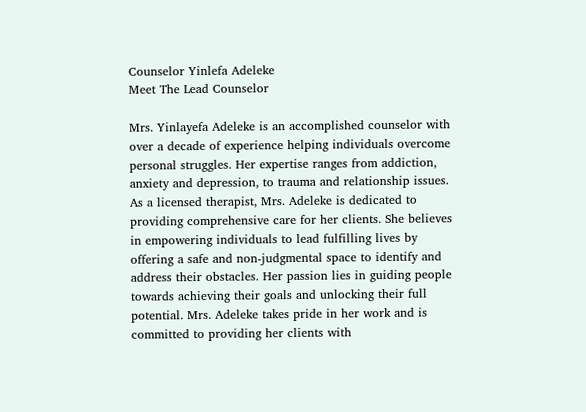Counselor Yinlefa Adeleke
Meet The Lead Counselor

Mrs. Yinlayefa Adeleke is an accomplished counselor with over a decade of experience helping individuals overcome personal struggles. Her expertise ranges from addiction, anxiety and depression, to trauma and relationship issues. As a licensed therapist, Mrs. Adeleke is dedicated to providing comprehensive care for her clients. She believes in empowering individuals to lead fulfilling lives by offering a safe and non-judgmental space to identify and address their obstacles. Her passion lies in guiding people towards achieving their goals and unlocking their full potential. Mrs. Adeleke takes pride in her work and is committed to providing her clients with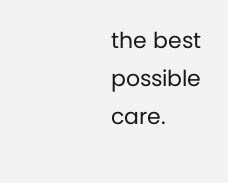the best possible care.